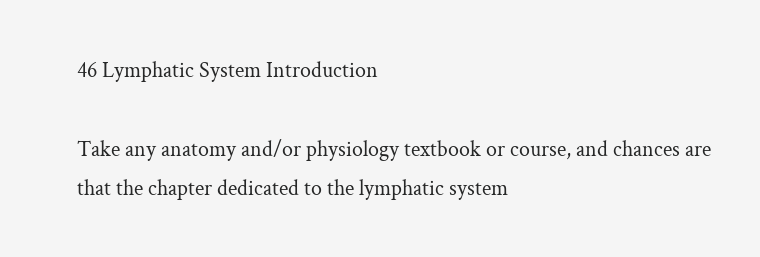46 Lymphatic System Introduction

Take any anatomy and/or physiology textbook or course, and chances are that the chapter dedicated to the lymphatic system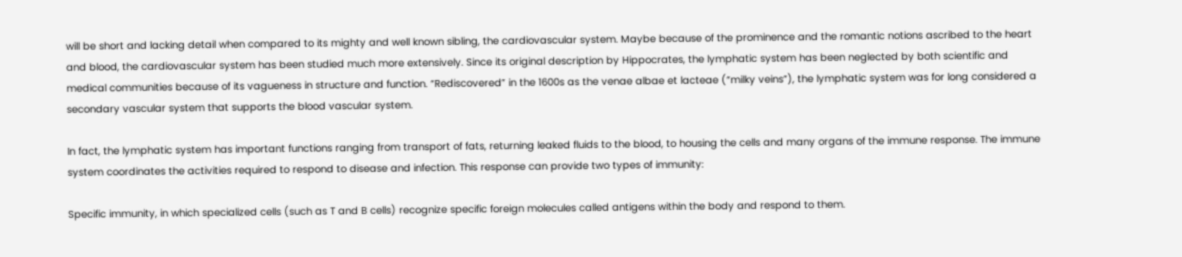will be short and lacking detail when compared to its mighty and well known sibling, the cardiovascular system. Maybe because of the prominence and the romantic notions ascribed to the heart and blood, the cardiovascular system has been studied much more extensively. Since its original description by Hippocrates, the lymphatic system has been neglected by both scientific and medical communities because of its vagueness in structure and function. “Rediscovered” in the 1600s as the venae albae et lacteae (“milky veins”), the lymphatic system was for long considered a secondary vascular system that supports the blood vascular system.

In fact, the lymphatic system has important functions ranging from transport of fats, returning leaked fluids to the blood, to housing the cells and many organs of the immune response. The immune system coordinates the activities required to respond to disease and infection. This response can provide two types of immunity:

Specific immunity, in which specialized cells (such as T and B cells) recognize specific foreign molecules called antigens within the body and respond to them.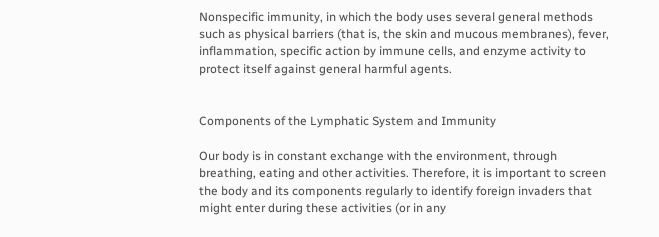Nonspecific immunity, in which the body uses several general methods such as physical barriers (that is, the skin and mucous membranes), fever, inflammation, specific action by immune cells, and enzyme activity to protect itself against general harmful agents.


Components of the Lymphatic System and Immunity

Our body is in constant exchange with the environment, through breathing, eating and other activities. Therefore, it is important to screen the body and its components regularly to identify foreign invaders that might enter during these activities (or in any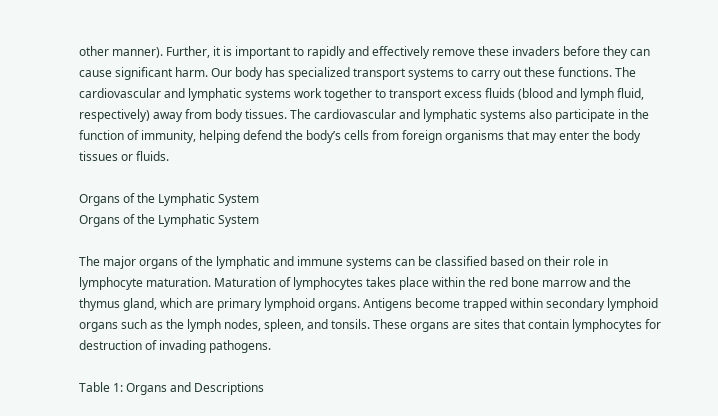other manner). Further, it is important to rapidly and effectively remove these invaders before they can cause significant harm. Our body has specialized transport systems to carry out these functions. The cardiovascular and lymphatic systems work together to transport excess fluids (blood and lymph fluid, respectively) away from body tissues. The cardiovascular and lymphatic systems also participate in the function of immunity, helping defend the body’s cells from foreign organisms that may enter the body tissues or fluids.

Organs of the Lymphatic System
Organs of the Lymphatic System

The major organs of the lymphatic and immune systems can be classified based on their role in lymphocyte maturation. Maturation of lymphocytes takes place within the red bone marrow and the thymus gland, which are primary lymphoid organs. Antigens become trapped within secondary lymphoid organs such as the lymph nodes, spleen, and tonsils. These organs are sites that contain lymphocytes for destruction of invading pathogens.

Table 1: Organs and Descriptions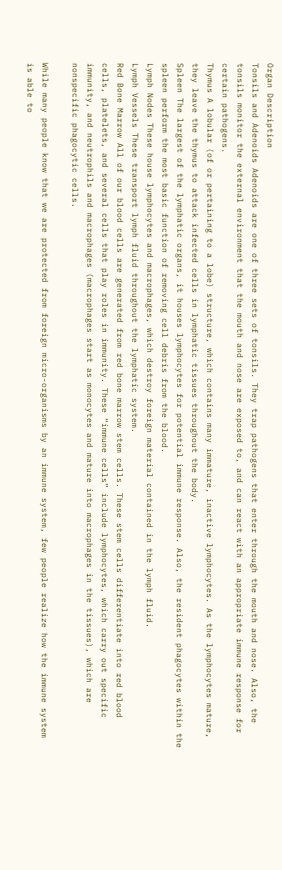Organ Description
Tonsils and Adenoids Adenoids are one of three sets of tonsils. They trap pathogens that enter through the mouth and nose. Also, the tonsils monitor the external environment that the mouth and nose are exposed to, and can react with an appropriate immune response for certain pathogens.
Thymus A lobular (of or pertaining to a lobe) structure, which contains many immature, inactive lymphocytes. As the lymphocytes mature, they leave the thymus to attack infected cells in lymphatic tissues throughout the body.
Spleen The largest of the lymphatic organs, it houses lymphocytes for potential immune response. Also, the resident phagocytes within the spleen perform the most basic function of removing cell debris from the blood.
Lymph Nodes These house lymphocytes and macrophages, which destroy foreign material contained in the lymph fluid.
Lymph Vessels These transport lymph fluid throughout the lymphatic system.
Red Bone Marrow All of our blood cells are generated from red bone marrow stem cells. These stem cells differentiate into red blood cells, platelets, and several cells that play roles in immunity. These “immune cells” include lymphocytes, which carry out specific immunity, and neutrophils and macrophages (macrophages start as monocytes and mature into macrophages in the tissues), which are nonspecific phagocytic cells.

While many people know that we are protected from foreign micro-organisms by an immune system, few people realize how the immune system is able to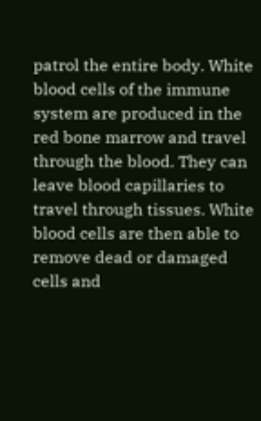patrol the entire body. White blood cells of the immune system are produced in the red bone marrow and travel through the blood. They can leave blood capillaries to travel through tissues. White blood cells are then able to remove dead or damaged cells and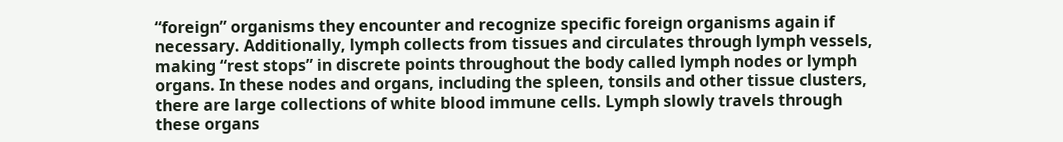“foreign” organisms they encounter and recognize specific foreign organisms again if necessary. Additionally, lymph collects from tissues and circulates through lymph vessels, making “rest stops” in discrete points throughout the body called lymph nodes or lymph organs. In these nodes and organs, including the spleen, tonsils and other tissue clusters, there are large collections of white blood immune cells. Lymph slowly travels through these organs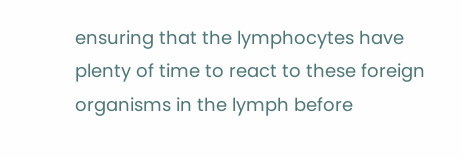ensuring that the lymphocytes have plenty of time to react to these foreign organisms in the lymph before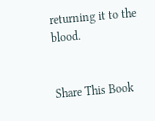returning it to the blood.


Share This Book